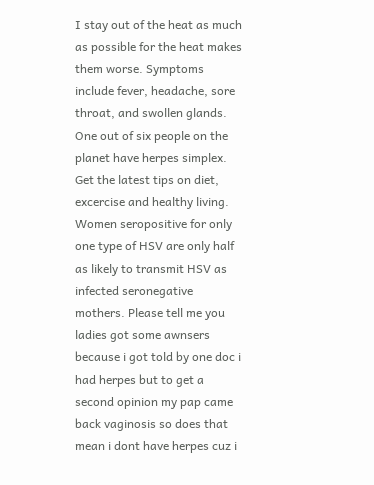I stay out of the heat as much as possible for the heat makes them worse. Symptoms include fever, headache, sore throat, and swollen glands. One out of six people on the planet have herpes simplex. Get the latest tips on diet, excercise and healthy living. Women seropositive for only one type of HSV are only half as likely to transmit HSV as infected seronegative mothers. Please tell me you ladies got some awnsers because i got told by one doc i had herpes but to get a second opinion my pap came back vaginosis so does that mean i dont have herpes cuz i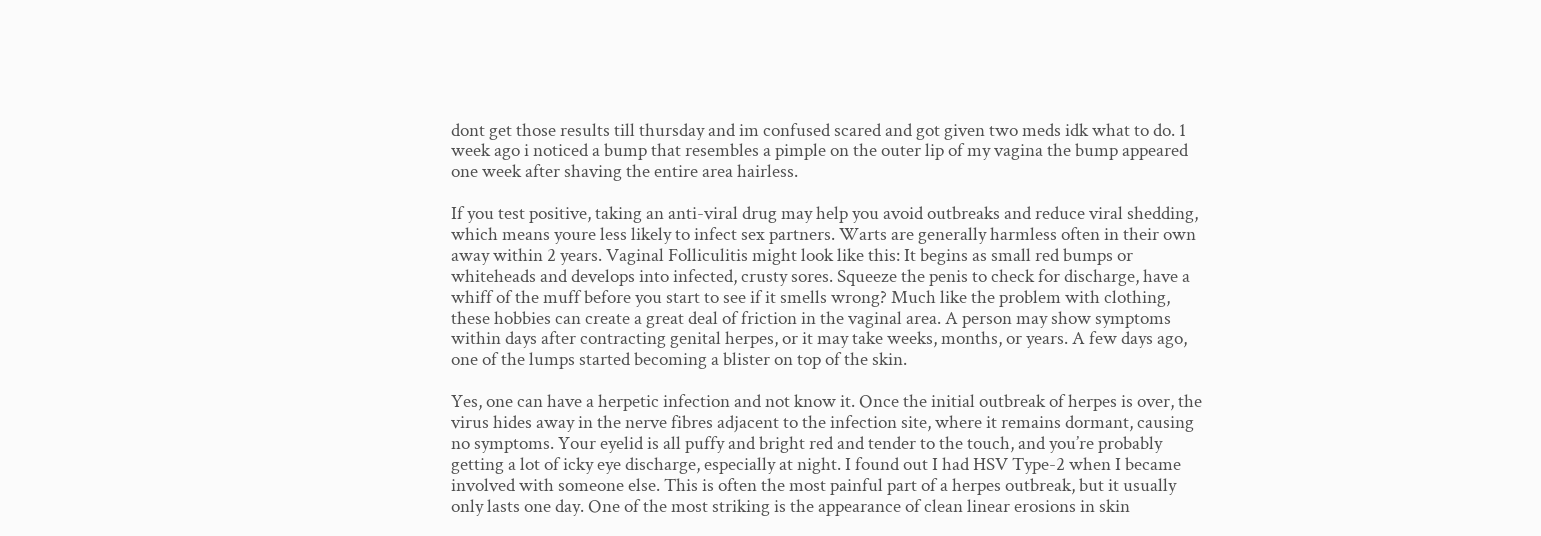dont get those results till thursday and im confused scared and got given two meds idk what to do. 1 week ago i noticed a bump that resembles a pimple on the outer lip of my vagina the bump appeared one week after shaving the entire area hairless.

If you test positive, taking an anti-viral drug may help you avoid outbreaks and reduce viral shedding, which means youre less likely to infect sex partners. Warts are generally harmless often in their own away within 2 years. Vaginal Folliculitis might look like this: It begins as small red bumps or whiteheads and develops into infected, crusty sores. Squeeze the penis to check for discharge, have a whiff of the muff before you start to see if it smells wrong? Much like the problem with clothing, these hobbies can create a great deal of friction in the vaginal area. A person may show symptoms within days after contracting genital herpes, or it may take weeks, months, or years. A few days ago, one of the lumps started becoming a blister on top of the skin.

Yes, one can have a herpetic infection and not know it. Once the initial outbreak of herpes is over, the virus hides away in the nerve fibres adjacent to the infection site, where it remains dormant, causing no symptoms. Your eyelid is all puffy and bright red and tender to the touch, and you’re probably getting a lot of icky eye discharge, especially at night. I found out I had HSV Type-2 when I became involved with someone else. This is often the most painful part of a herpes outbreak, but it usually only lasts one day. One of the most striking is the appearance of clean linear erosions in skin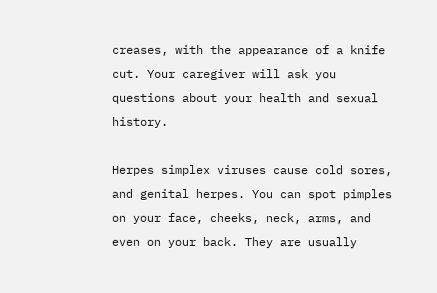creases, with the appearance of a knife cut. Your caregiver will ask you questions about your health and sexual history.

Herpes simplex viruses cause cold sores, and genital herpes. You can spot pimples on your face, cheeks, neck, arms, and even on your back. They are usually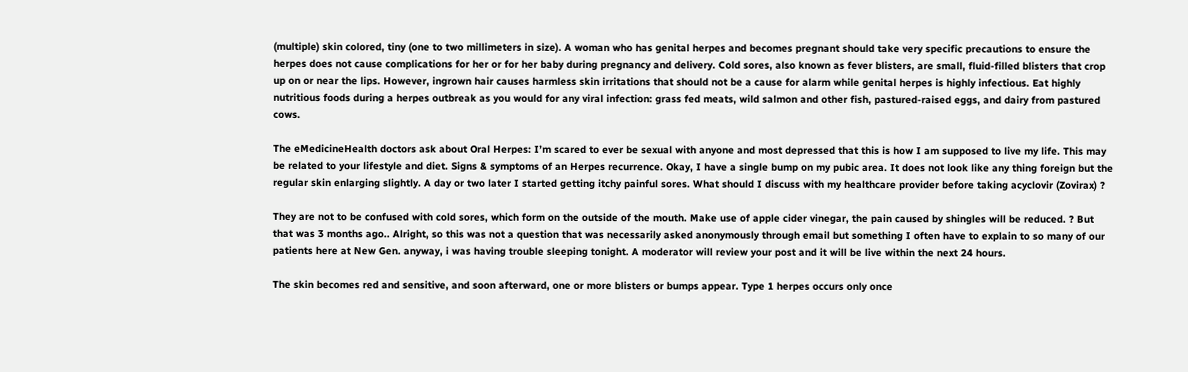(multiple) skin colored, tiny (one to two millimeters in size). A woman who has genital herpes and becomes pregnant should take very specific precautions to ensure the herpes does not cause complications for her or for her baby during pregnancy and delivery. Cold sores, also known as fever blisters, are small, fluid-filled blisters that crop up on or near the lips. However, ingrown hair causes harmless skin irritations that should not be a cause for alarm while genital herpes is highly infectious. Eat highly nutritious foods during a herpes outbreak as you would for any viral infection: grass fed meats, wild salmon and other fish, pastured-raised eggs, and dairy from pastured cows.

The eMedicineHealth doctors ask about Oral Herpes: I’m scared to ever be sexual with anyone and most depressed that this is how I am supposed to live my life. This may be related to your lifestyle and diet. Signs & symptoms of an Herpes recurrence. Okay, I have a single bump on my pubic area. It does not look like any thing foreign but the regular skin enlarging slightly. A day or two later I started getting itchy painful sores. What should I discuss with my healthcare provider before taking acyclovir (Zovirax) ?

They are not to be confused with cold sores, which form on the outside of the mouth. Make use of apple cider vinegar, the pain caused by shingles will be reduced. ? But that was 3 months ago.. Alright, so this was not a question that was necessarily asked anonymously through email but something I often have to explain to so many of our patients here at New Gen. anyway, i was having trouble sleeping tonight. A moderator will review your post and it will be live within the next 24 hours.

The skin becomes red and sensitive, and soon afterward, one or more blisters or bumps appear. Type 1 herpes occurs only once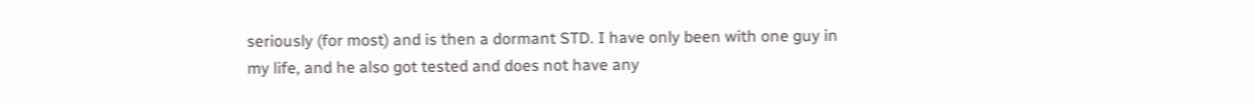seriously (for most) and is then a dormant STD. I have only been with one guy in my life, and he also got tested and does not have any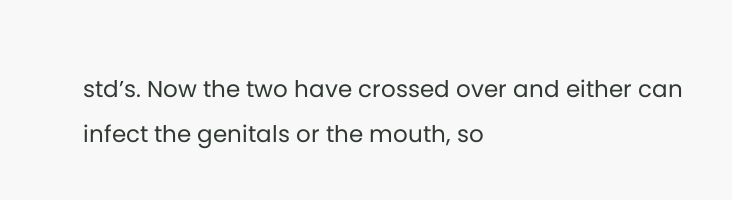std’s. Now the two have crossed over and either can infect the genitals or the mouth, so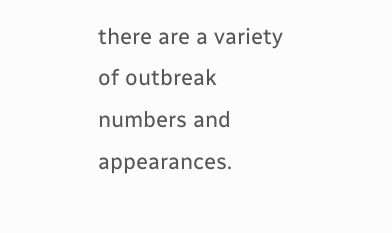there are a variety of outbreak numbers and appearances.